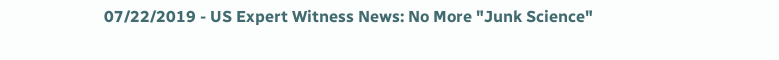07/22/2019 - US Expert Witness News: No More "Junk Science"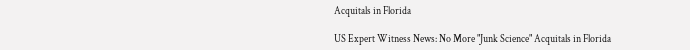Acquitals in Florida

US Expert Witness News: No More "Junk Science" Acquitals in Florida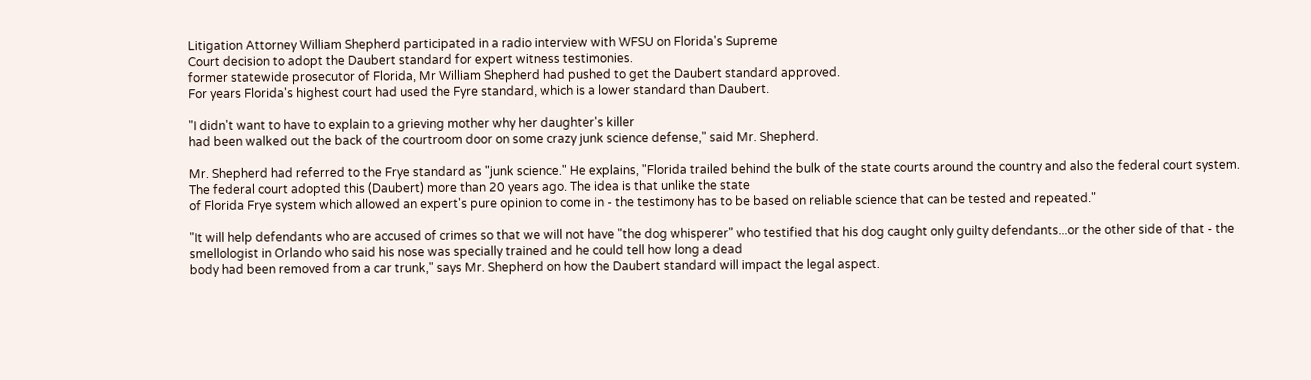Litigation Attorney William Shepherd participated in a radio interview with WFSU on Florida's Supreme
Court decision to adopt the Daubert standard for expert witness testimonies.
former statewide prosecutor of Florida, Mr William Shepherd had pushed to get the Daubert standard approved.
For years Florida's highest court had used the Fyre standard, which is a lower standard than Daubert.

"I didn't want to have to explain to a grieving mother why her daughter's killer
had been walked out the back of the courtroom door on some crazy junk science defense," said Mr. Shepherd.

Mr. Shepherd had referred to the Frye standard as "junk science." He explains, "Florida trailed behind the bulk of the state courts around the country and also the federal court system.
The federal court adopted this (Daubert) more than 20 years ago. The idea is that unlike the state
of Florida Frye system which allowed an expert's pure opinion to come in - the testimony has to be based on reliable science that can be tested and repeated."

"It will help defendants who are accused of crimes so that we will not have "the dog whisperer" who testified that his dog caught only guilty defendants...or the other side of that - the smellologist in Orlando who said his nose was specially trained and he could tell how long a dead
body had been removed from a car trunk," says Mr. Shepherd on how the Daubert standard will impact the legal aspect.